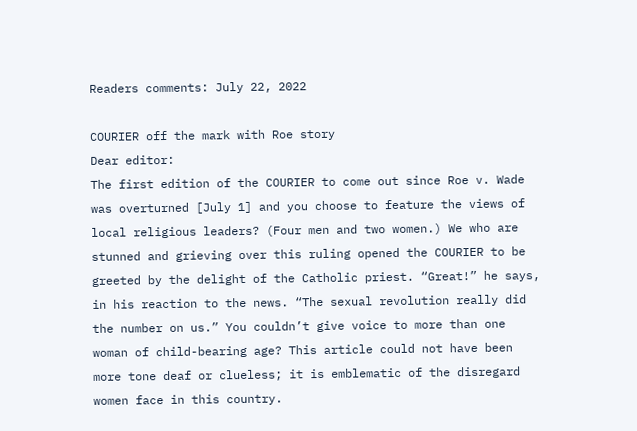Readers comments: July 22, 2022

COURIER off the mark with Roe story
Dear editor:
The first edition of the COURIER to come out since Roe v. Wade was overturned [July 1] and you choose to feature the views of local religious leaders? (Four men and two women.) We who are stunned and grieving over this ruling opened the COURIER to be greeted by the delight of the Catholic priest. “Great!” he says, in his reaction to the news. “The sexual revolution really did the number on us.” You couldn’t give voice to more than one woman of child-bearing age? This article could not have been more tone deaf or clueless; it is emblematic of the disregard women face in this country.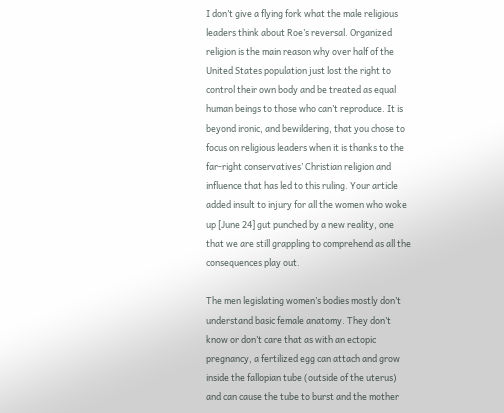I don’t give a flying fork what the male religious leaders think about Roe’s reversal. Organized religion is the main reason why over half of the United States population just lost the right to control their own body and be treated as equal human beings to those who can’t reproduce. It is beyond ironic, and bewildering, that you chose to focus on religious leaders when it is thanks to the far-right conservatives’ Christian religion and influence that has led to this ruling. Your article added insult to injury for all the women who woke up [June 24] gut punched by a new reality, one that we are still grappling to comprehend as all the consequences play out.

The men legislating women’s bodies mostly don’t understand basic female anatomy. They don’t know or don’t care that as with an ectopic pregnancy, a fertilized egg can attach and grow inside the fallopian tube (outside of the uterus) and can cause the tube to burst and the mother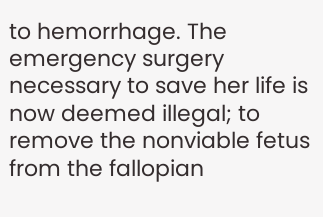to hemorrhage. The emergency surgery necessary to save her life is now deemed illegal; to remove the nonviable fetus from the fallopian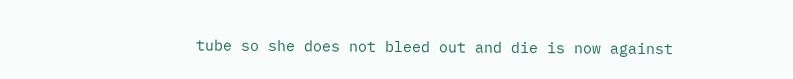tube so she does not bleed out and die is now against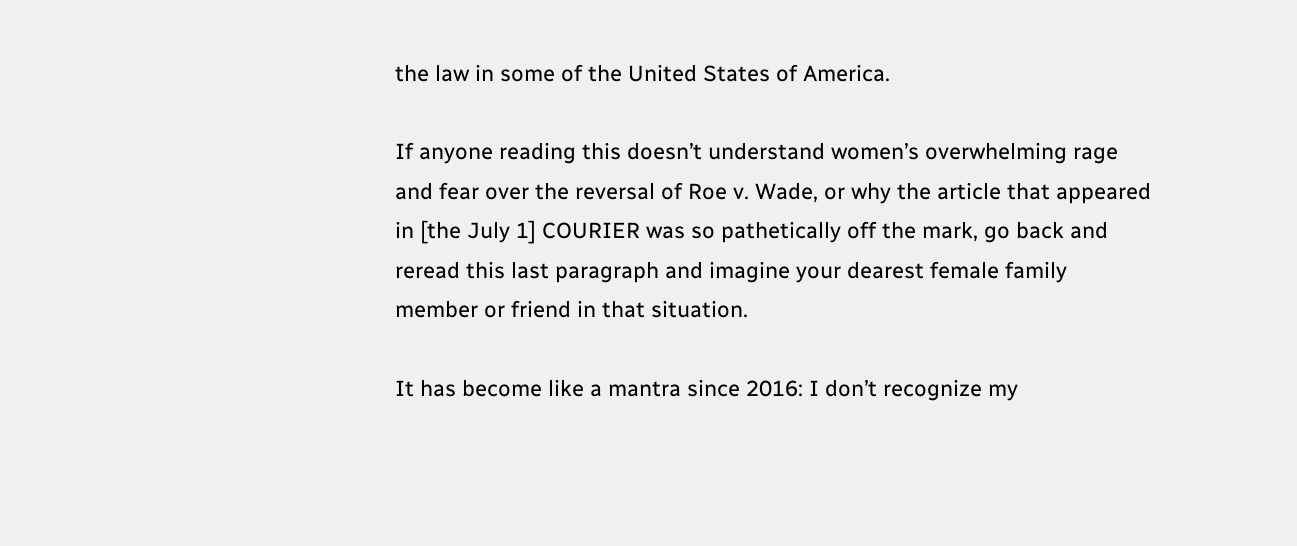the law in some of the United States of America.

If anyone reading this doesn’t understand women’s overwhelming rage and fear over the reversal of Roe v. Wade, or why the article that appeared in [the July 1] COURIER was so pathetically off the mark, go back and reread this last paragraph and imagine your dearest female family member or friend in that situation.

It has become like a mantra since 2016: I don’t recognize my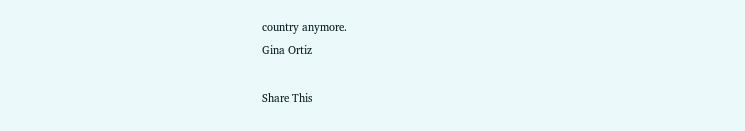country anymore.
Gina Ortiz

Share This